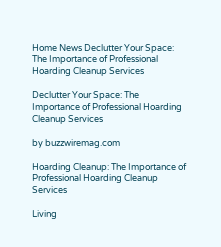Home News Declutter Your Space: The Importance of Professional Hoarding Cleanup Services

Declutter Your Space: The Importance of Professional Hoarding Cleanup Services

by buzzwiremag.com

Hoarding Cleanup: The Importance of Professional Hoarding Cleanup Services

Living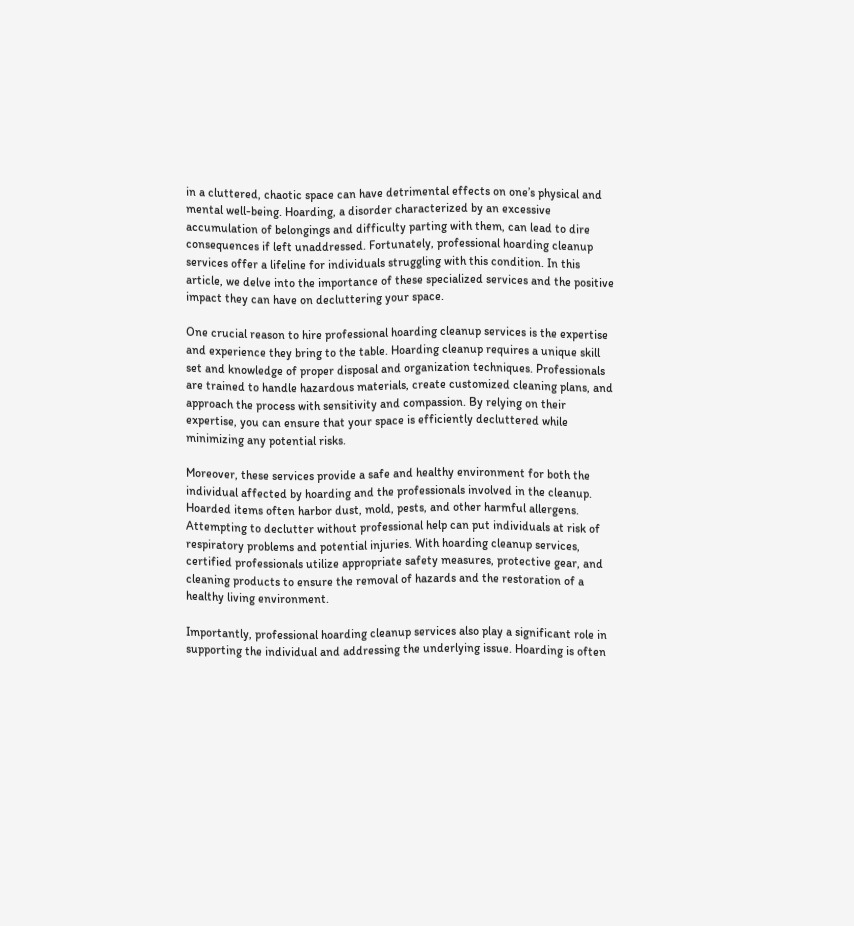in a cluttered, chaotic space can have detrimental effects on one’s physical and mental well-being. Hoarding, a disorder characterized by an excessive accumulation of belongings and difficulty parting with them, can lead to dire consequences if left unaddressed. Fortunately, professional hoarding cleanup services offer a lifeline for individuals struggling with this condition. In this article, we delve into the importance of these specialized services and the positive impact they can have on decluttering your space.

One crucial reason to hire professional hoarding cleanup services is the expertise and experience they bring to the table. Hoarding cleanup requires a unique skill set and knowledge of proper disposal and organization techniques. Professionals are trained to handle hazardous materials, create customized cleaning plans, and approach the process with sensitivity and compassion. By relying on their expertise, you can ensure that your space is efficiently decluttered while minimizing any potential risks.

Moreover, these services provide a safe and healthy environment for both the individual affected by hoarding and the professionals involved in the cleanup. Hoarded items often harbor dust, mold, pests, and other harmful allergens. Attempting to declutter without professional help can put individuals at risk of respiratory problems and potential injuries. With hoarding cleanup services, certified professionals utilize appropriate safety measures, protective gear, and cleaning products to ensure the removal of hazards and the restoration of a healthy living environment.

Importantly, professional hoarding cleanup services also play a significant role in supporting the individual and addressing the underlying issue. Hoarding is often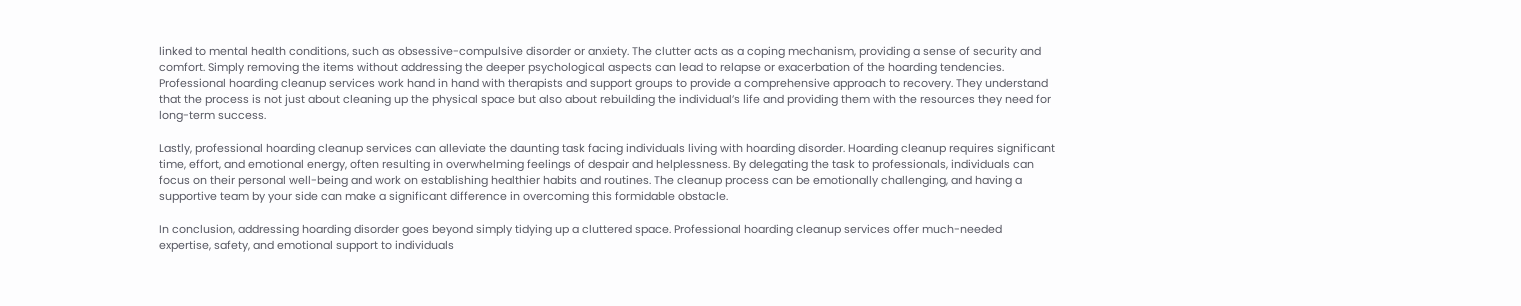linked to mental health conditions, such as obsessive-compulsive disorder or anxiety. The clutter acts as a coping mechanism, providing a sense of security and comfort. Simply removing the items without addressing the deeper psychological aspects can lead to relapse or exacerbation of the hoarding tendencies. Professional hoarding cleanup services work hand in hand with therapists and support groups to provide a comprehensive approach to recovery. They understand that the process is not just about cleaning up the physical space but also about rebuilding the individual’s life and providing them with the resources they need for long-term success.

Lastly, professional hoarding cleanup services can alleviate the daunting task facing individuals living with hoarding disorder. Hoarding cleanup requires significant time, effort, and emotional energy, often resulting in overwhelming feelings of despair and helplessness. By delegating the task to professionals, individuals can focus on their personal well-being and work on establishing healthier habits and routines. The cleanup process can be emotionally challenging, and having a supportive team by your side can make a significant difference in overcoming this formidable obstacle.

In conclusion, addressing hoarding disorder goes beyond simply tidying up a cluttered space. Professional hoarding cleanup services offer much-needed expertise, safety, and emotional support to individuals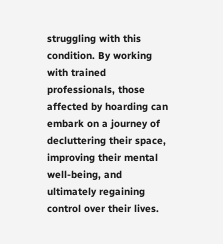struggling with this condition. By working with trained professionals, those affected by hoarding can embark on a journey of decluttering their space, improving their mental well-being, and ultimately regaining control over their lives.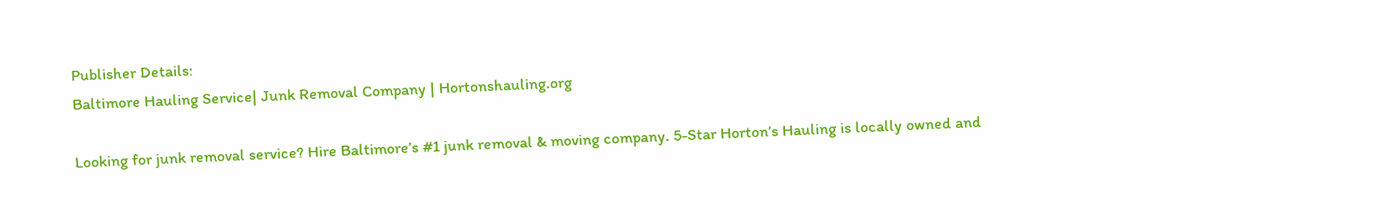Publisher Details:
Baltimore Hauling Service| Junk Removal Company | Hortonshauling.org

Looking for junk removal service? Hire Baltimore’s #1 junk removal & moving company. 5-Star Horton’s Hauling is locally owned and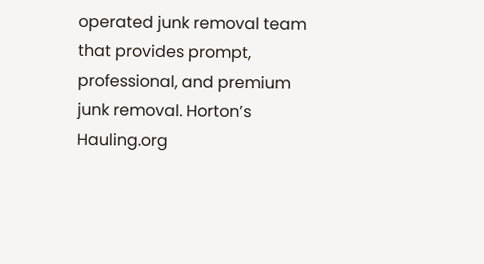operated junk removal team that provides prompt, professional, and premium junk removal. Horton’s Hauling.org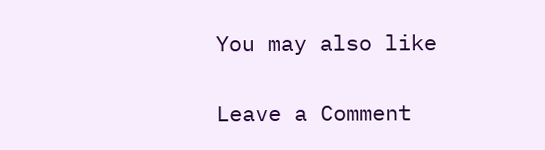You may also like

Leave a Comment